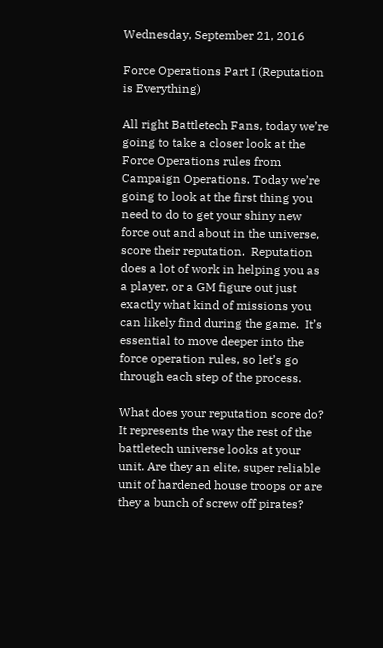Wednesday, September 21, 2016

Force Operations Part I (Reputation is Everything)

All right Battletech Fans, today we’re going to take a closer look at the Force Operations rules from Campaign Operations. Today we’re going to look at the first thing you need to do to get your shiny new force out and about in the universe, score their reputation.  Reputation does a lot of work in helping you as a player, or a GM figure out just exactly what kind of missions you can likely find during the game.  It’s essential to move deeper into the force operation rules, so let’s go through each step of the process.

What does your reputation score do?  It represents the way the rest of the battletech universe looks at your unit. Are they an elite, super reliable unit of hardened house troops or are they a bunch of screw off pirates?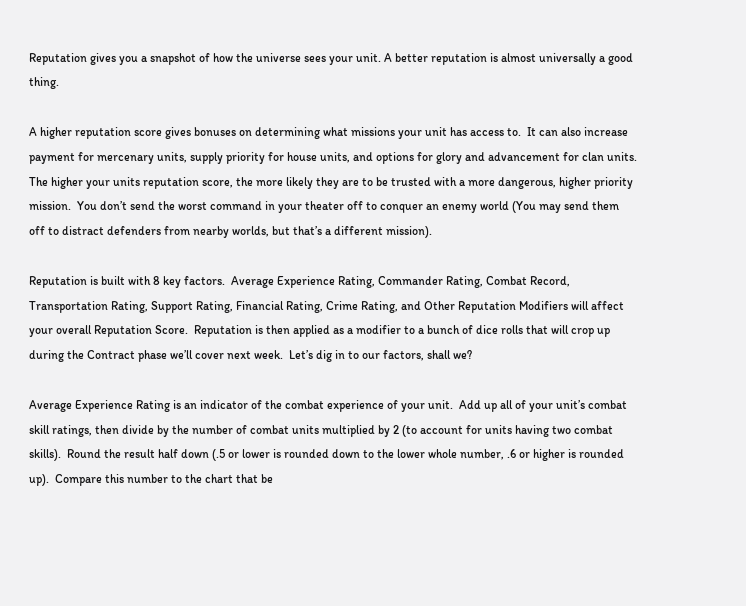Reputation gives you a snapshot of how the universe sees your unit. A better reputation is almost universally a good thing.

A higher reputation score gives bonuses on determining what missions your unit has access to.  It can also increase payment for mercenary units, supply priority for house units, and options for glory and advancement for clan units.  The higher your units reputation score, the more likely they are to be trusted with a more dangerous, higher priority mission.  You don’t send the worst command in your theater off to conquer an enemy world (You may send them off to distract defenders from nearby worlds, but that’s a different mission).

Reputation is built with 8 key factors.  Average Experience Rating, Commander Rating, Combat Record, Transportation Rating, Support Rating, Financial Rating, Crime Rating, and Other Reputation Modifiers will affect your overall Reputation Score.  Reputation is then applied as a modifier to a bunch of dice rolls that will crop up during the Contract phase we’ll cover next week.  Let’s dig in to our factors, shall we?

Average Experience Rating is an indicator of the combat experience of your unit.  Add up all of your unit’s combat skill ratings, then divide by the number of combat units multiplied by 2 (to account for units having two combat skills).  Round the result half down (.5 or lower is rounded down to the lower whole number, .6 or higher is rounded up).  Compare this number to the chart that be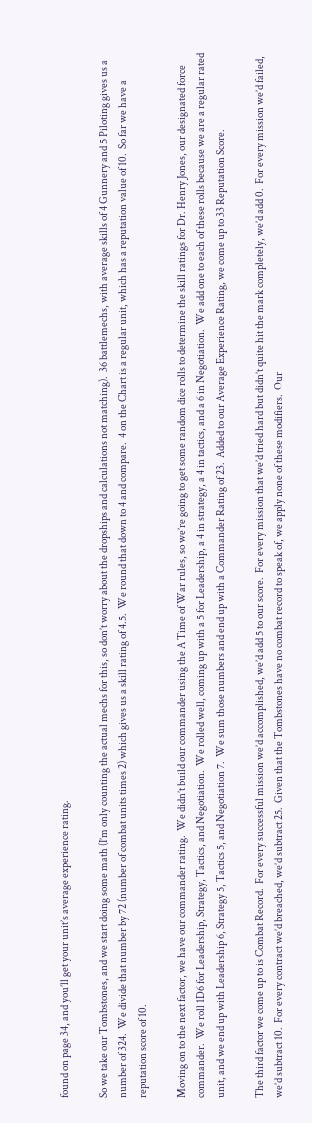found on page 34, and you’ll get your unit’s average experience rating.

So we take our Tombstones, and we start doing some math (I’m only counting the actual mechs for this, so don’t worry about the dropships and calculations not matching).  36 battlemechs, with average skills of 4 Gunnery and 5 Piloting gives us a number of 324.  We divide that number by 72 (number of combat units times 2) which gives us a skill rating of 4.5.  We round that down to 4 and compare.  4 on the Chart is a regular unit, which has a reputation value of 10.  So far we have a reputation score of 10.

Moving on to the next factor, we have our commander rating.  We didn’t build our commander using the A Time of War rules, so we’re going to get some random dice rolls to determine the skill ratings for Dr. Henry Jones, our designated force commander.  We roll 1D6 for Leadership, Strategy, Tactics, and Negotiation.  We rolled well, coming up with a 5 for Leadership, a 4 in strategy, a 4 in tactics, and a 6 in Negotiation.  We add one to each of these rolls because we are a regular rated unit, and we end up with Leadership 6, Strategy 5, Tactics 5, and Negotiation 7.  We sum those numbers and end up with a Commander Rating of 23.  Added to our Average Experience Rating, we come up to 33 Reputation Score.

The third factor we come up to is Combat Record.  For every successful mission we’d accomplished, we’d add 5 to our score.  For every mission that we’d tried hard but didn’t quite hit the mark completely, we’d add 0.  For every mission we’d failed, we’d subtract 10.  For every contract we’d breached, we’d subtract 25.  Given that the Tombstones have no combat record to speak of, we apply none of these modifiers.  Our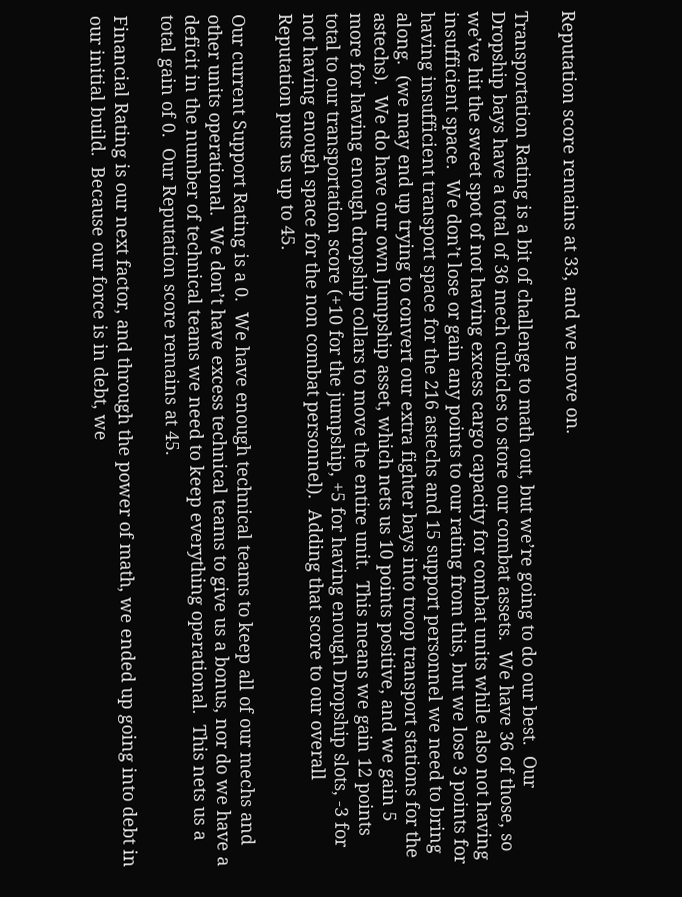Reputation score remains at 33, and we move on.

Transportation Rating is a bit of challenge to math out, but we’re going to do our best.  Our Dropship bays have a total of 36 mech cubicles to store our combat assets.  We have 36 of those, so we’ve hit the sweet spot of not having excess cargo capacity for combat units while also not having insufficient space.  We don’t lose or gain any points to our rating from this, but we lose 3 points for having insufficient transport space for the 216 astechs and 15 support personnel we need to bring along.  (we may end up trying to convert our extra fighter bays into troop transport stations for the astechs).  We do have our own Jumpship asset, which nets us 10 points positive, and we gain 5 more for having enough dropship collars to move the entire unit.  This means we gain 12 points total to our transportation score (+10 for the jumpship, +5 for having enough Dropship slots, -3 for not having enough space for the non combat personnel).  Adding that score to our overall Reputation puts us up to 45.

Our current Support Rating is a 0.  We have enough technical teams to keep all of our mechs and other units operational.  We don’t have excess technical teams to give us a bonus, nor do we have a deficit in the number of technical teams we need to keep everything operational.  This nets us a total gain of 0.  Our Reputation score remains at 45.

Financial Rating is our next factor, and through the power of math, we ended up going into debt in our initial build.  Because our force is in debt, we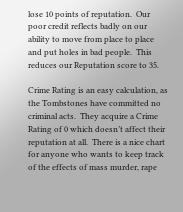lose 10 points of reputation.  Our poor credit reflects badly on our ability to move from place to place and put holes in bad people.  This reduces our Reputation score to 35.

Crime Rating is an easy calculation, as the Tombstones have committed no criminal acts.  They acquire a Crime Rating of 0 which doesn’t affect their reputation at all.  There is a nice chart for anyone who wants to keep track of the effects of mass murder, rape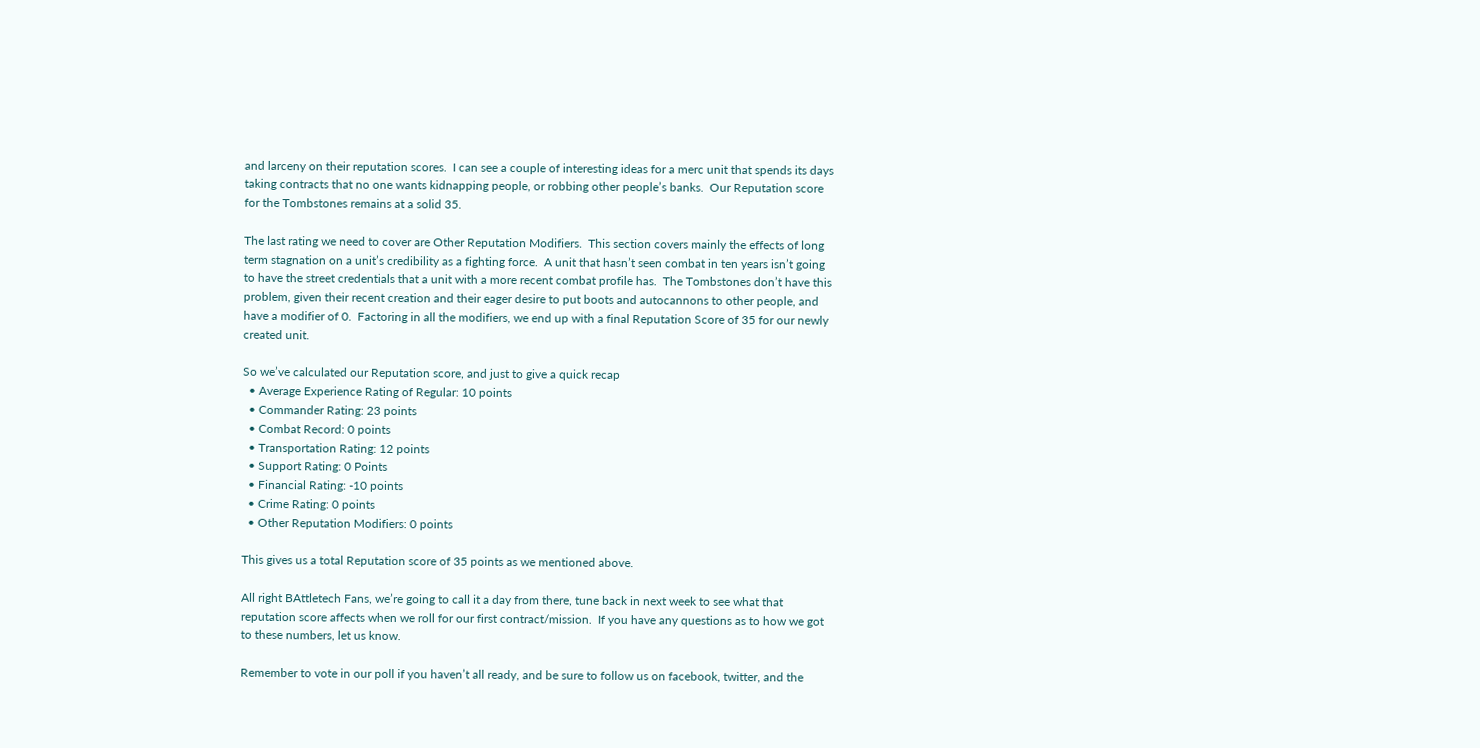and larceny on their reputation scores.  I can see a couple of interesting ideas for a merc unit that spends its days taking contracts that no one wants kidnapping people, or robbing other people’s banks.  Our Reputation score for the Tombstones remains at a solid 35.

The last rating we need to cover are Other Reputation Modifiers.  This section covers mainly the effects of long term stagnation on a unit’s credibility as a fighting force.  A unit that hasn’t seen combat in ten years isn’t going to have the street credentials that a unit with a more recent combat profile has.  The Tombstones don’t have this problem, given their recent creation and their eager desire to put boots and autocannons to other people, and have a modifier of 0.  Factoring in all the modifiers, we end up with a final Reputation Score of 35 for our newly created unit.

So we’ve calculated our Reputation score, and just to give a quick recap
  • Average Experience Rating of Regular: 10 points
  • Commander Rating: 23 points
  • Combat Record: 0 points
  • Transportation Rating: 12 points
  • Support Rating: 0 Points
  • Financial Rating: -10 points
  • Crime Rating: 0 points
  • Other Reputation Modifiers: 0 points

This gives us a total Reputation score of 35 points as we mentioned above.

All right BAttletech Fans, we’re going to call it a day from there, tune back in next week to see what that reputation score affects when we roll for our first contract/mission.  If you have any questions as to how we got to these numbers, let us know.

Remember to vote in our poll if you haven’t all ready, and be sure to follow us on facebook, twitter, and the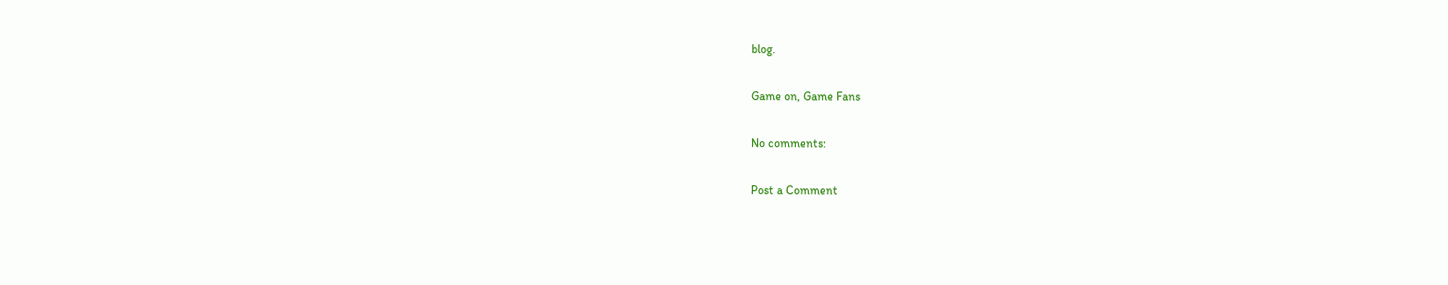blog.

Game on, Game Fans

No comments:

Post a Comment